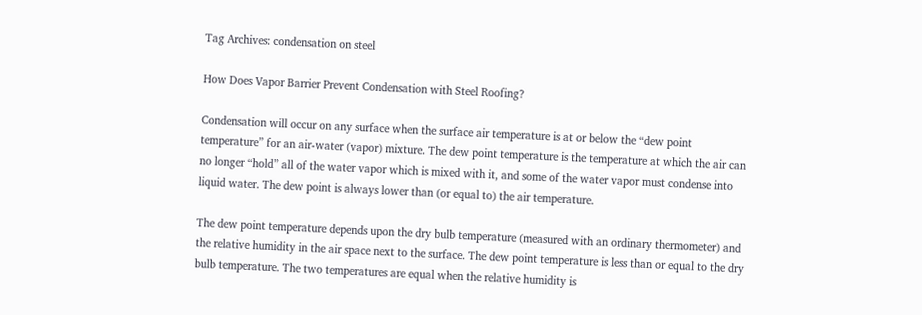Tag Archives: condensation on steel

How Does Vapor Barrier Prevent Condensation with Steel Roofing?

Condensation will occur on any surface when the surface air temperature is at or below the “dew point temperature” for an air-water (vapor) mixture. The dew point temperature is the temperature at which the air can no longer “hold” all of the water vapor which is mixed with it, and some of the water vapor must condense into liquid water. The dew point is always lower than (or equal to) the air temperature.

The dew point temperature depends upon the dry bulb temperature (measured with an ordinary thermometer) and the relative humidity in the air space next to the surface. The dew point temperature is less than or equal to the dry bulb temperature. The two temperatures are equal when the relative humidity is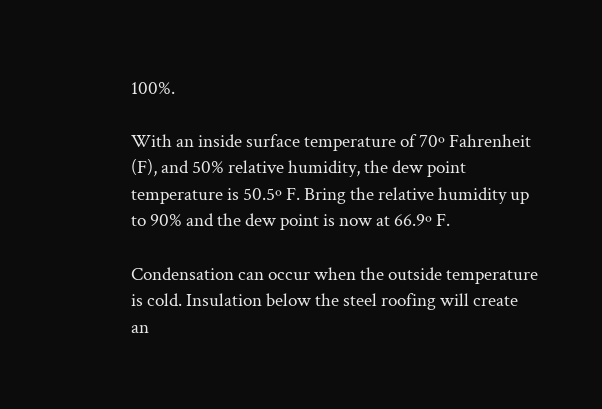100%.

With an inside surface temperature of 70º Fahrenheit (F), and 50% relative humidity, the dew point temperature is 50.5º F. Bring the relative humidity up to 90% and the dew point is now at 66.9º F.

Condensation can occur when the outside temperature is cold. Insulation below the steel roofing will create an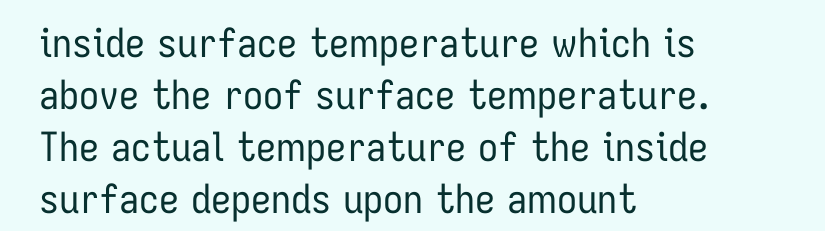inside surface temperature which is above the roof surface temperature. The actual temperature of the inside surface depends upon the amount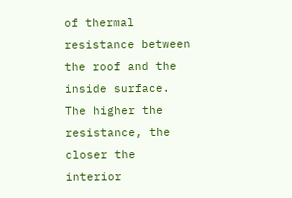of thermal resistance between the roof and the inside surface. The higher the resistance, the closer the interior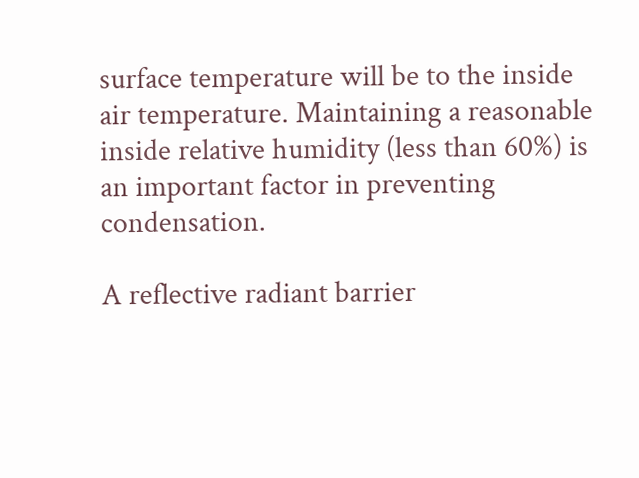surface temperature will be to the inside air temperature. Maintaining a reasonable inside relative humidity (less than 60%) is an important factor in preventing condensation.

A reflective radiant barrier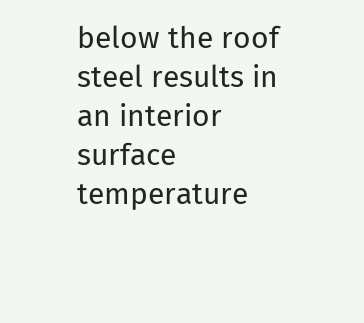below the roof steel results in an interior surface temperature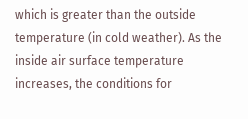which is greater than the outside temperature (in cold weather). As the inside air surface temperature increases, the conditions for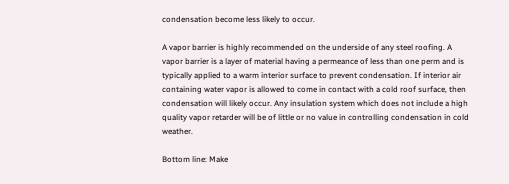condensation become less likely to occur.

A vapor barrier is highly recommended on the underside of any steel roofing. A vapor barrier is a layer of material having a permeance of less than one perm and is typically applied to a warm interior surface to prevent condensation. If interior air containing water vapor is allowed to come in contact with a cold roof surface, then condensation will likely occur. Any insulation system which does not include a high quality vapor retarder will be of little or no value in controlling condensation in cold weather.

Bottom line: Make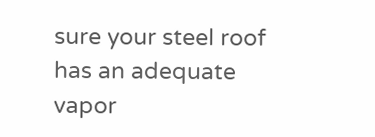sure your steel roof has an adequate vapor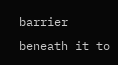barrier beneath it to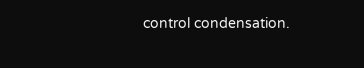control condensation.